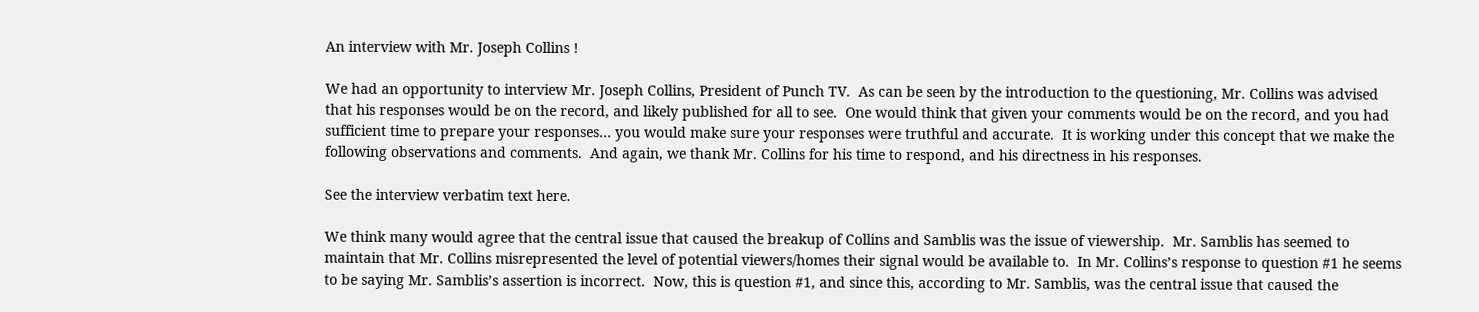An interview with Mr. Joseph Collins !

We had an opportunity to interview Mr. Joseph Collins, President of Punch TV.  As can be seen by the introduction to the questioning, Mr. Collins was advised that his responses would be on the record, and likely published for all to see.  One would think that given your comments would be on the record, and you had sufficient time to prepare your responses… you would make sure your responses were truthful and accurate.  It is working under this concept that we make the following observations and comments.  And again, we thank Mr. Collins for his time to respond, and his directness in his responses.

See the interview verbatim text here.

We think many would agree that the central issue that caused the breakup of Collins and Samblis was the issue of viewership.  Mr. Samblis has seemed to maintain that Mr. Collins misrepresented the level of potential viewers/homes their signal would be available to.  In Mr. Collins’s response to question #1 he seems to be saying Mr. Samblis’s assertion is incorrect.  Now, this is question #1, and since this, according to Mr. Samblis, was the central issue that caused the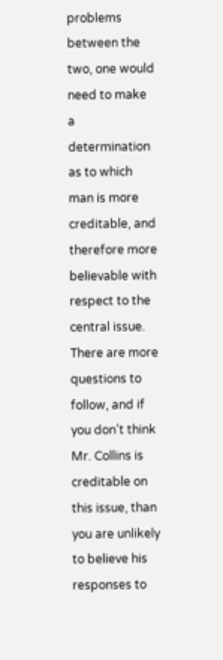problems between the two, one would need to make a determination as to which man is more creditable, and therefore more believable with respect to the central issue.  There are more questions to follow, and if you don’t think Mr. Collins is creditable on this issue, than you are unlikely to believe his responses to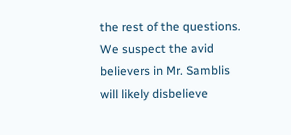the rest of the questions.  We suspect the avid believers in Mr. Samblis will likely disbelieve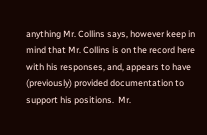anything Mr. Collins says, however keep in mind that Mr. Collins is on the record here with his responses, and, appears to have (previously) provided documentation to support his positions.  Mr.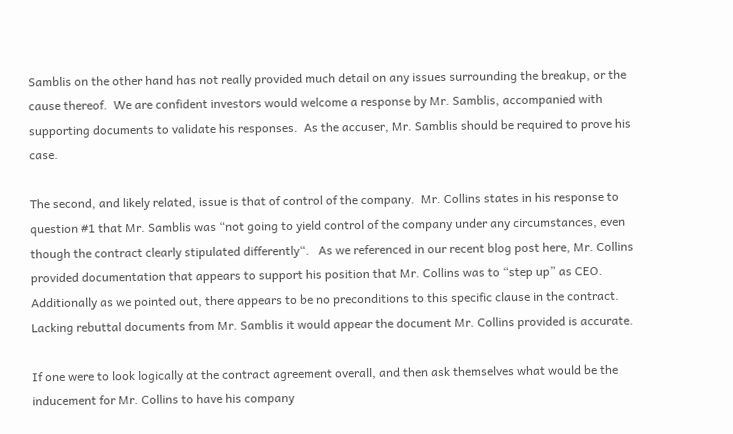Samblis on the other hand has not really provided much detail on any issues surrounding the breakup, or the cause thereof.  We are confident investors would welcome a response by Mr. Samblis, accompanied with supporting documents to validate his responses.  As the accuser, Mr. Samblis should be required to prove his case.

The second, and likely related, issue is that of control of the company.  Mr. Collins states in his response to question #1 that Mr. Samblis was “not going to yield control of the company under any circumstances, even though the contract clearly stipulated differently“.   As we referenced in our recent blog post here, Mr. Collins provided documentation that appears to support his position that Mr. Collins was to “step up” as CEO.  Additionally as we pointed out, there appears to be no preconditions to this specific clause in the contract.  Lacking rebuttal documents from Mr. Samblis it would appear the document Mr. Collins provided is accurate.

If one were to look logically at the contract agreement overall, and then ask themselves what would be the inducement for Mr. Collins to have his company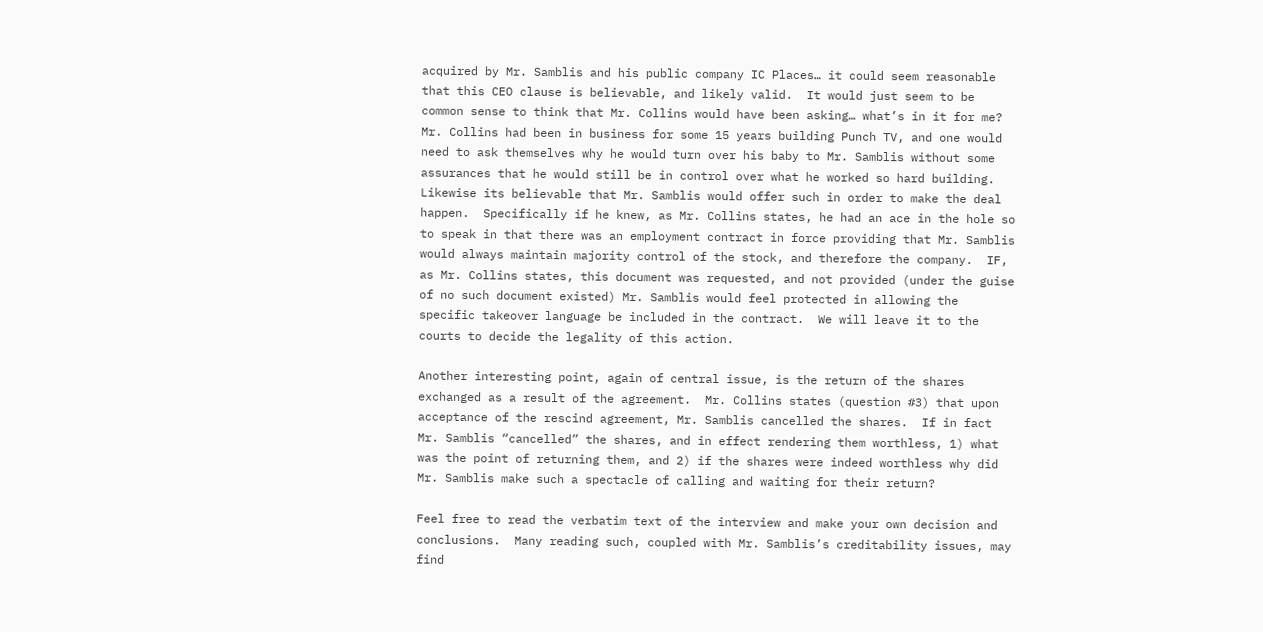acquired by Mr. Samblis and his public company IC Places… it could seem reasonable that this CEO clause is believable, and likely valid.  It would just seem to be common sense to think that Mr. Collins would have been asking… what’s in it for me?  Mr. Collins had been in business for some 15 years building Punch TV, and one would need to ask themselves why he would turn over his baby to Mr. Samblis without some assurances that he would still be in control over what he worked so hard building.  Likewise its believable that Mr. Samblis would offer such in order to make the deal happen.  Specifically if he knew, as Mr. Collins states, he had an ace in the hole so to speak in that there was an employment contract in force providing that Mr. Samblis would always maintain majority control of the stock, and therefore the company.  IF, as Mr. Collins states, this document was requested, and not provided (under the guise of no such document existed) Mr. Samblis would feel protected in allowing the specific takeover language be included in the contract.  We will leave it to the courts to decide the legality of this action.

Another interesting point, again of central issue, is the return of the shares exchanged as a result of the agreement.  Mr. Collins states (question #3) that upon acceptance of the rescind agreement, Mr. Samblis cancelled the shares.  If in fact Mr. Samblis “cancelled” the shares, and in effect rendering them worthless, 1) what was the point of returning them, and 2) if the shares were indeed worthless why did Mr. Samblis make such a spectacle of calling and waiting for their return?

Feel free to read the verbatim text of the interview and make your own decision and conclusions.  Many reading such, coupled with Mr. Samblis’s creditability issues, may find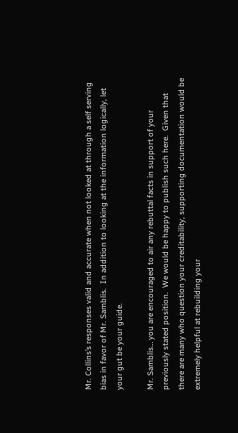Mr. Collins’s responses valid and accurate when not looked at through a self serving bias in favor of Mr. Samblis.  In addition to looking at the information logically, let your gut be your guide.

Mr. Samblis… you are encouraged to air any rebuttal facts in support of your previously stated position.  We would be happy to publish such here.  Given that there are many who question your creditability, supporting documentation would be extremely helpful at rebuilding your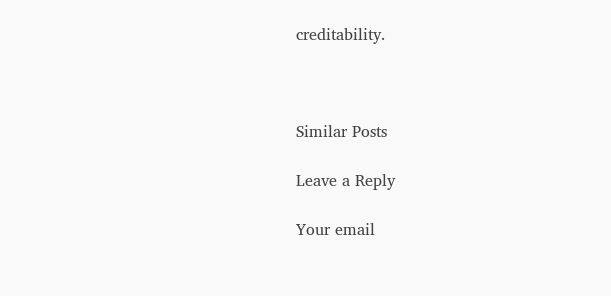creditability.



Similar Posts

Leave a Reply

Your email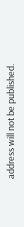address will not be published.